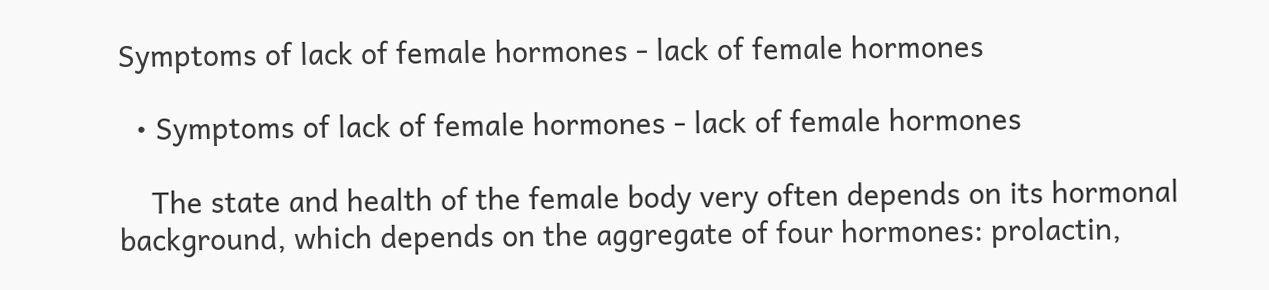Symptoms of lack of female hormones - lack of female hormones

  • Symptoms of lack of female hormones - lack of female hormones

    The state and health of the female body very often depends on its hormonal background, which depends on the aggregate of four hormones: prolactin,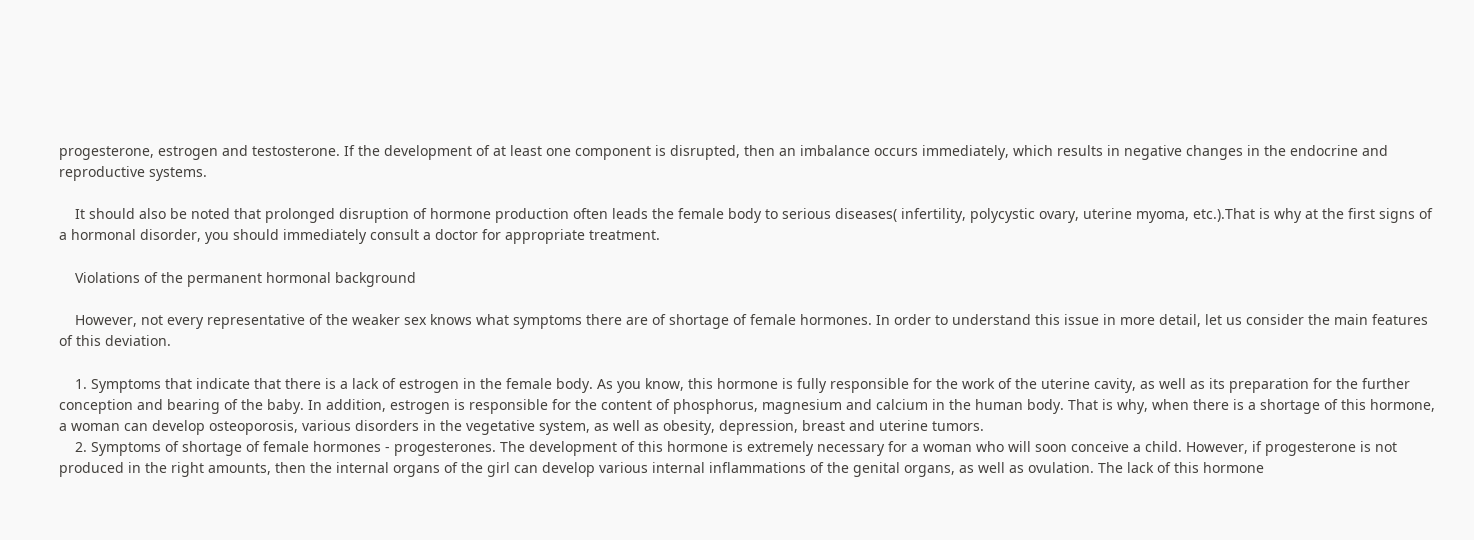progesterone, estrogen and testosterone. If the development of at least one component is disrupted, then an imbalance occurs immediately, which results in negative changes in the endocrine and reproductive systems.

    It should also be noted that prolonged disruption of hormone production often leads the female body to serious diseases( infertility, polycystic ovary, uterine myoma, etc.).That is why at the first signs of a hormonal disorder, you should immediately consult a doctor for appropriate treatment.

    Violations of the permanent hormonal background

    However, not every representative of the weaker sex knows what symptoms there are of shortage of female hormones. In order to understand this issue in more detail, let us consider the main features of this deviation.

    1. Symptoms that indicate that there is a lack of estrogen in the female body. As you know, this hormone is fully responsible for the work of the uterine cavity, as well as its preparation for the further conception and bearing of the baby. In addition, estrogen is responsible for the content of phosphorus, magnesium and calcium in the human body. That is why, when there is a shortage of this hormone, a woman can develop osteoporosis, various disorders in the vegetative system, as well as obesity, depression, breast and uterine tumors.
    2. Symptoms of shortage of female hormones - progesterones. The development of this hormone is extremely necessary for a woman who will soon conceive a child. However, if progesterone is not produced in the right amounts, then the internal organs of the girl can develop various internal inflammations of the genital organs, as well as ovulation. The lack of this hormone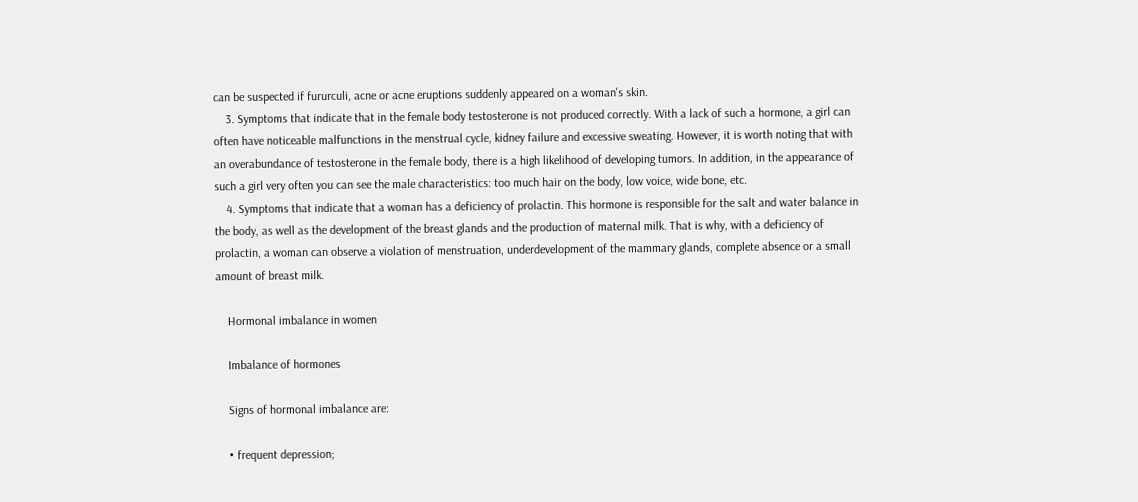can be suspected if fururculi, acne or acne eruptions suddenly appeared on a woman's skin.
    3. Symptoms that indicate that in the female body testosterone is not produced correctly. With a lack of such a hormone, a girl can often have noticeable malfunctions in the menstrual cycle, kidney failure and excessive sweating. However, it is worth noting that with an overabundance of testosterone in the female body, there is a high likelihood of developing tumors. In addition, in the appearance of such a girl very often you can see the male characteristics: too much hair on the body, low voice, wide bone, etc.
    4. Symptoms that indicate that a woman has a deficiency of prolactin. This hormone is responsible for the salt and water balance in the body, as well as the development of the breast glands and the production of maternal milk. That is why, with a deficiency of prolactin, a woman can observe a violation of menstruation, underdevelopment of the mammary glands, complete absence or a small amount of breast milk.

    Hormonal imbalance in women

    Imbalance of hormones

    Signs of hormonal imbalance are:

    • frequent depression;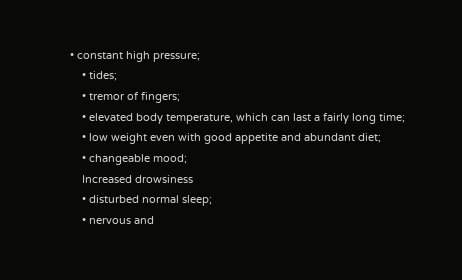• constant high pressure;
    • tides;
    • tremor of fingers;
    • elevated body temperature, which can last a fairly long time;
    • low weight even with good appetite and abundant diet;
    • changeable mood;
    Increased drowsiness
    • disturbed normal sleep;
    • nervous and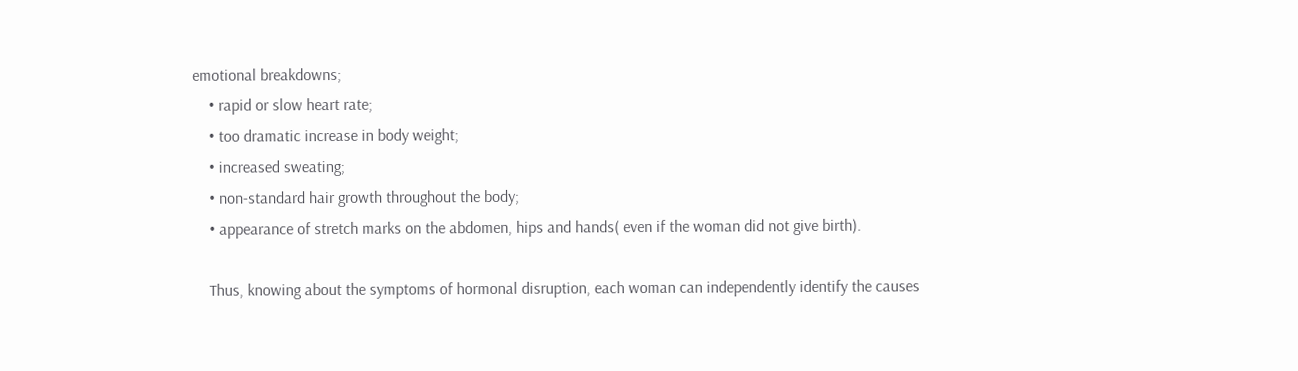emotional breakdowns;
    • rapid or slow heart rate;
    • too dramatic increase in body weight;
    • increased sweating;
    • non-standard hair growth throughout the body;
    • appearance of stretch marks on the abdomen, hips and hands( even if the woman did not give birth).

    Thus, knowing about the symptoms of hormonal disruption, each woman can independently identify the causes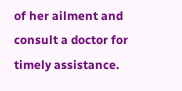of her ailment and consult a doctor for timely assistance.